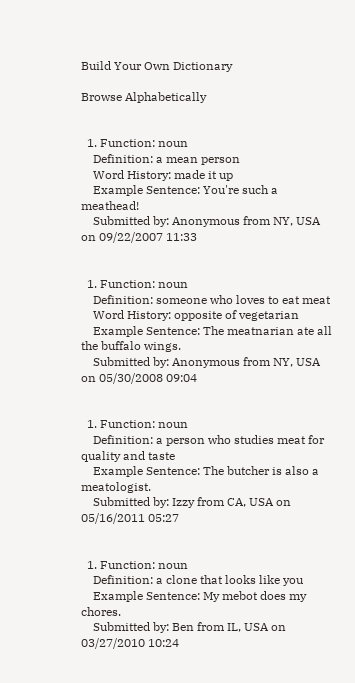Build Your Own Dictionary

Browse Alphabetically


  1. Function: noun
    Definition: a mean person
    Word History: made it up
    Example Sentence: You're such a meathead!
    Submitted by: Anonymous from NY, USA on 09/22/2007 11:33


  1. Function: noun
    Definition: someone who loves to eat meat
    Word History: opposite of vegetarian
    Example Sentence: The meatnarian ate all the buffalo wings.
    Submitted by: Anonymous from NY, USA on 05/30/2008 09:04


  1. Function: noun
    Definition: a person who studies meat for quality and taste
    Example Sentence: The butcher is also a meatologist.
    Submitted by: Izzy from CA, USA on 05/16/2011 05:27


  1. Function: noun
    Definition: a clone that looks like you
    Example Sentence: My mebot does my chores.
    Submitted by: Ben from IL, USA on 03/27/2010 10:24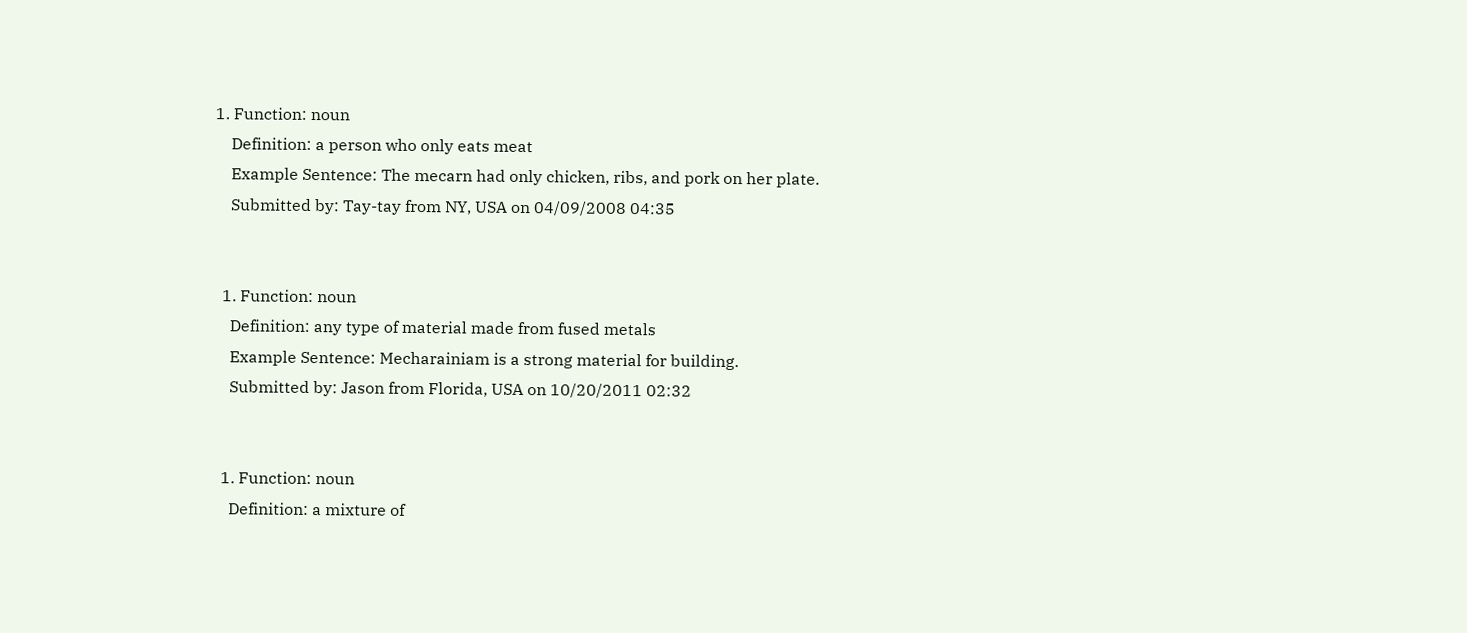1. Function: noun
    Definition: a person who only eats meat
    Example Sentence: The mecarn had only chicken, ribs, and pork on her plate.
    Submitted by: Tay-tay from NY, USA on 04/09/2008 04:35


  1. Function: noun
    Definition: any type of material made from fused metals
    Example Sentence: Mecharainiam is a strong material for building.
    Submitted by: Jason from Florida, USA on 10/20/2011 02:32


  1. Function: noun
    Definition: a mixture of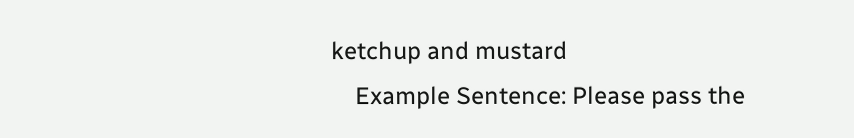ketchup and mustard
    Example Sentence: Please pass the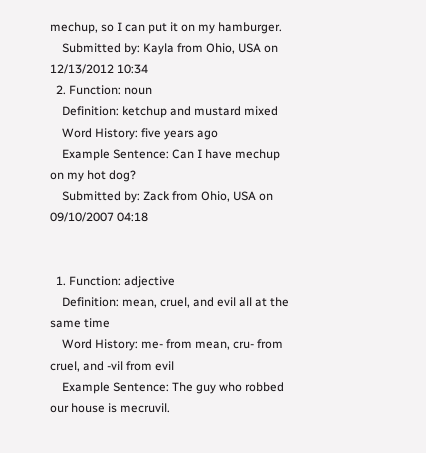mechup, so I can put it on my hamburger.
    Submitted by: Kayla from Ohio, USA on 12/13/2012 10:34
  2. Function: noun
    Definition: ketchup and mustard mixed
    Word History: five years ago
    Example Sentence: Can I have mechup on my hot dog?
    Submitted by: Zack from Ohio, USA on 09/10/2007 04:18


  1. Function: adjective
    Definition: mean, cruel, and evil all at the same time
    Word History: me- from mean, cru- from cruel, and -vil from evil
    Example Sentence: The guy who robbed our house is mecruvil.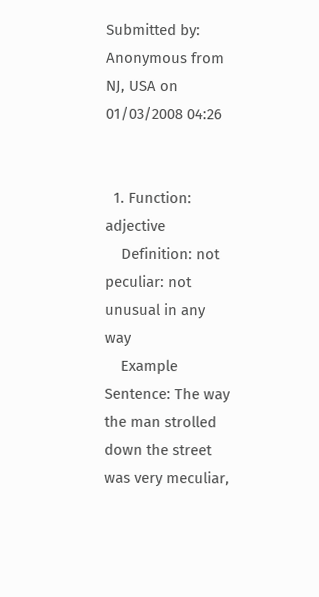Submitted by: Anonymous from NJ, USA on 01/03/2008 04:26


  1. Function: adjective
    Definition: not peculiar: not unusual in any way
    Example Sentence: The way the man strolled down the street was very meculiar,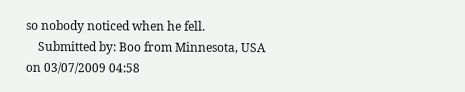so nobody noticed when he fell.
    Submitted by: Boo from Minnesota, USA on 03/07/2009 04:58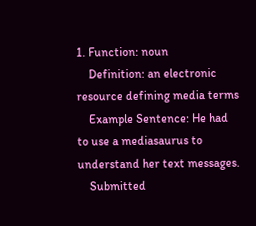1. Function: noun
    Definition: an electronic resource defining media terms
    Example Sentence: He had to use a mediasaurus to understand her text messages.
    Submitted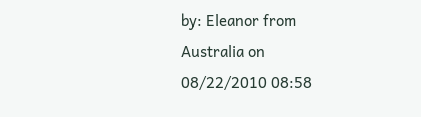by: Eleanor from Australia on 08/22/2010 08:58